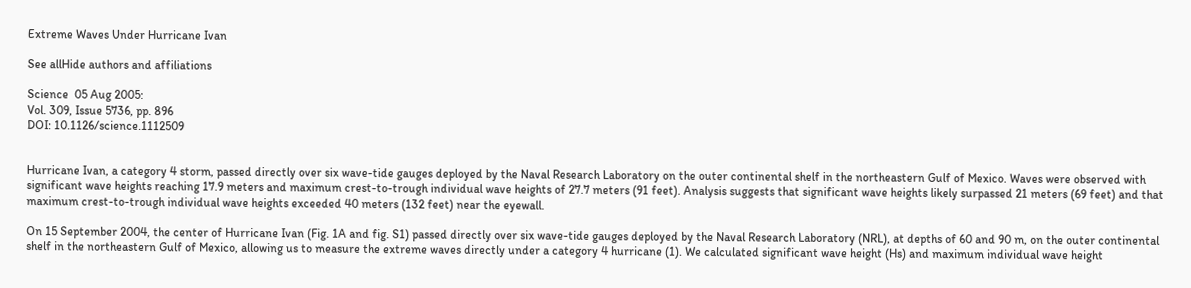Extreme Waves Under Hurricane Ivan

See allHide authors and affiliations

Science  05 Aug 2005:
Vol. 309, Issue 5736, pp. 896
DOI: 10.1126/science.1112509


Hurricane Ivan, a category 4 storm, passed directly over six wave-tide gauges deployed by the Naval Research Laboratory on the outer continental shelf in the northeastern Gulf of Mexico. Waves were observed with significant wave heights reaching 17.9 meters and maximum crest-to-trough individual wave heights of 27.7 meters (91 feet). Analysis suggests that significant wave heights likely surpassed 21 meters (69 feet) and that maximum crest-to-trough individual wave heights exceeded 40 meters (132 feet) near the eyewall.

On 15 September 2004, the center of Hurricane Ivan (Fig. 1A and fig. S1) passed directly over six wave-tide gauges deployed by the Naval Research Laboratory (NRL), at depths of 60 and 90 m, on the outer continental shelf in the northeastern Gulf of Mexico, allowing us to measure the extreme waves directly under a category 4 hurricane (1). We calculated significant wave height (Hs) and maximum individual wave height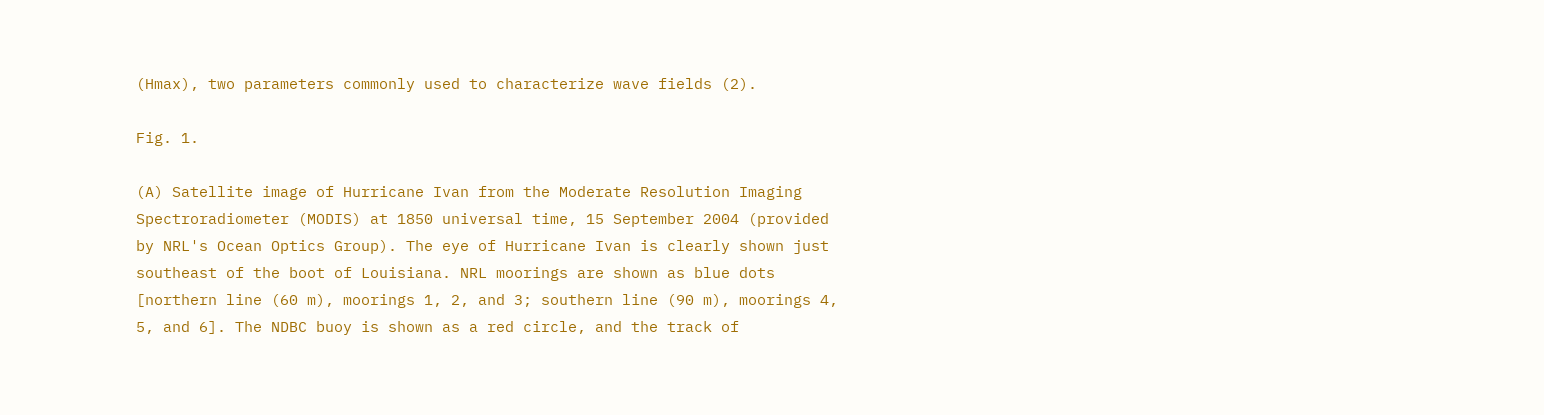(Hmax), two parameters commonly used to characterize wave fields (2).

Fig. 1.

(A) Satellite image of Hurricane Ivan from the Moderate Resolution Imaging Spectroradiometer (MODIS) at 1850 universal time, 15 September 2004 (provided by NRL's Ocean Optics Group). The eye of Hurricane Ivan is clearly shown just southeast of the boot of Louisiana. NRL moorings are shown as blue dots [northern line (60 m), moorings 1, 2, and 3; southern line (90 m), moorings 4, 5, and 6]. The NDBC buoy is shown as a red circle, and the track of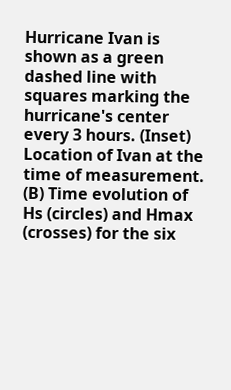Hurricane Ivan is shown as a green dashed line with squares marking the hurricane's center every 3 hours. (Inset) Location of Ivan at the time of measurement. (B) Time evolution of Hs (circles) and Hmax (crosses) for the six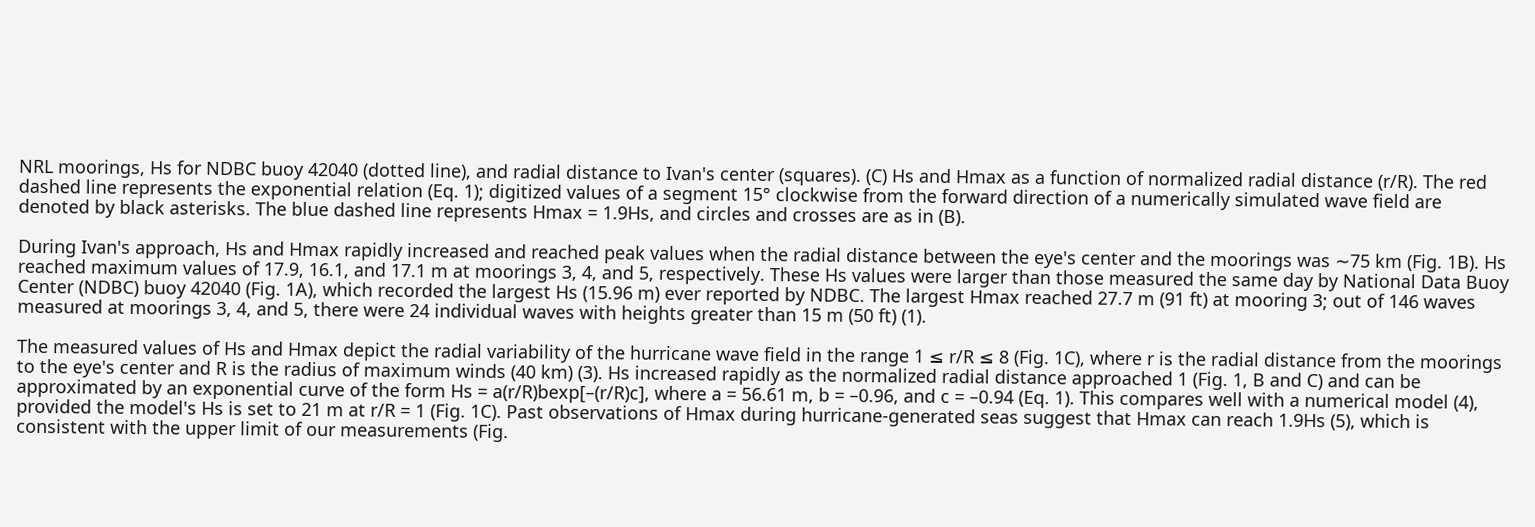NRL moorings, Hs for NDBC buoy 42040 (dotted line), and radial distance to Ivan's center (squares). (C) Hs and Hmax as a function of normalized radial distance (r/R). The red dashed line represents the exponential relation (Eq. 1); digitized values of a segment 15° clockwise from the forward direction of a numerically simulated wave field are denoted by black asterisks. The blue dashed line represents Hmax = 1.9Hs, and circles and crosses are as in (B).

During Ivan's approach, Hs and Hmax rapidly increased and reached peak values when the radial distance between the eye's center and the moorings was ∼75 km (Fig. 1B). Hs reached maximum values of 17.9, 16.1, and 17.1 m at moorings 3, 4, and 5, respectively. These Hs values were larger than those measured the same day by National Data Buoy Center (NDBC) buoy 42040 (Fig. 1A), which recorded the largest Hs (15.96 m) ever reported by NDBC. The largest Hmax reached 27.7 m (91 ft) at mooring 3; out of 146 waves measured at moorings 3, 4, and 5, there were 24 individual waves with heights greater than 15 m (50 ft) (1).

The measured values of Hs and Hmax depict the radial variability of the hurricane wave field in the range 1 ≤ r/R ≤ 8 (Fig. 1C), where r is the radial distance from the moorings to the eye's center and R is the radius of maximum winds (40 km) (3). Hs increased rapidly as the normalized radial distance approached 1 (Fig. 1, B and C) and can be approximated by an exponential curve of the form Hs = a(r/R)bexp[–(r/R)c], where a = 56.61 m, b = –0.96, and c = –0.94 (Eq. 1). This compares well with a numerical model (4), provided the model's Hs is set to 21 m at r/R = 1 (Fig. 1C). Past observations of Hmax during hurricane-generated seas suggest that Hmax can reach 1.9Hs (5), which is consistent with the upper limit of our measurements (Fig.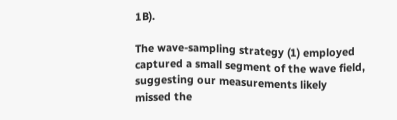1B).

The wave-sampling strategy (1) employed captured a small segment of the wave field, suggesting our measurements likely missed the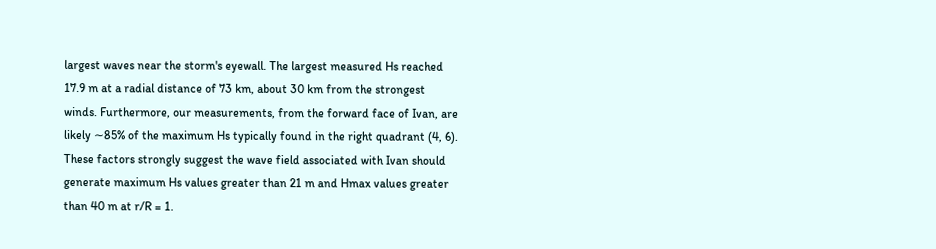largest waves near the storm's eyewall. The largest measured Hs reached 17.9 m at a radial distance of 73 km, about 30 km from the strongest winds. Furthermore, our measurements, from the forward face of Ivan, are likely ∼85% of the maximum Hs typically found in the right quadrant (4, 6). These factors strongly suggest the wave field associated with Ivan should generate maximum Hs values greater than 21 m and Hmax values greater than 40 m at r/R = 1.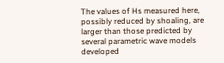The values of Hs measured here, possibly reduced by shoaling, are larger than those predicted by several parametric wave models developed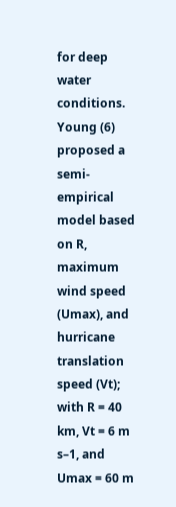for deep water conditions. Young (6) proposed a semi-empirical model based on R, maximum wind speed (Umax), and hurricane translation speed (Vt); with R = 40 km, Vt = 6 m s–1, and Umax = 60 m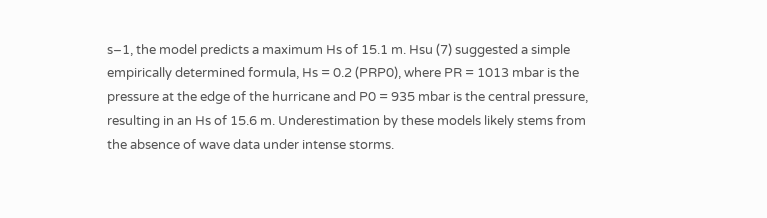s–1, the model predicts a maximum Hs of 15.1 m. Hsu (7) suggested a simple empirically determined formula, Hs = 0.2 (PRP0), where PR = 1013 mbar is the pressure at the edge of the hurricane and P0 = 935 mbar is the central pressure, resulting in an Hs of 15.6 m. Underestimation by these models likely stems from the absence of wave data under intense storms.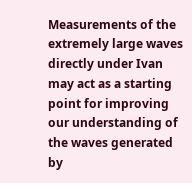Measurements of the extremely large waves directly under Ivan may act as a starting point for improving our understanding of the waves generated by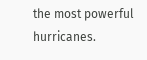the most powerful hurricanes.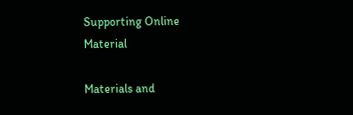Supporting Online Material

Materials and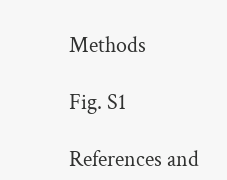Methods

Fig. S1

References and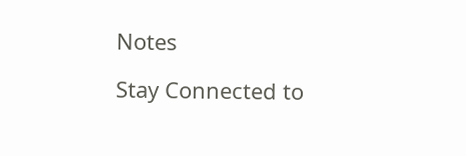Notes

Stay Connected to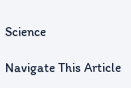Science

Navigate This Article